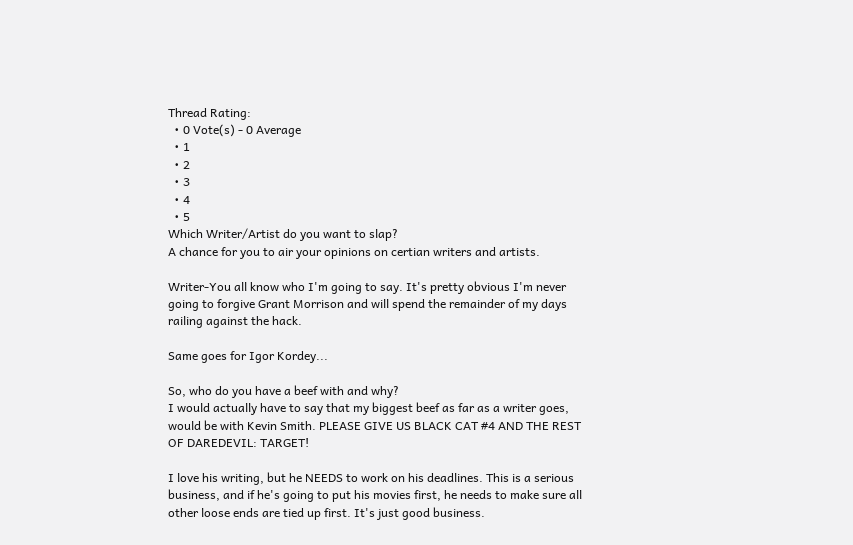Thread Rating:
  • 0 Vote(s) - 0 Average
  • 1
  • 2
  • 3
  • 4
  • 5
Which Writer/Artist do you want to slap?
A chance for you to air your opinions on certian writers and artists.

Writer-You all know who I'm going to say. It's pretty obvious I'm never going to forgive Grant Morrison and will spend the remainder of my days railing against the hack.

Same goes for Igor Kordey...

So, who do you have a beef with and why?
I would actually have to say that my biggest beef as far as a writer goes, would be with Kevin Smith. PLEASE GIVE US BLACK CAT #4 AND THE REST OF DAREDEVIL: TARGET!

I love his writing, but he NEEDS to work on his deadlines. This is a serious business, and if he's going to put his movies first, he needs to make sure all other loose ends are tied up first. It's just good business.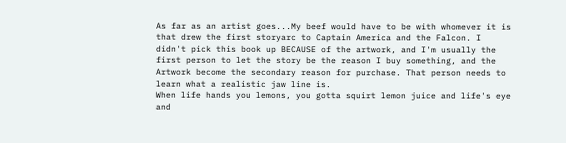As far as an artist goes...My beef would have to be with whomever it is that drew the first storyarc to Captain America and the Falcon. I didn't pick this book up BECAUSE of the artwork, and I'm usually the first person to let the story be the reason I buy something, and the Artwork become the secondary reason for purchase. That person needs to learn what a realistic jaw line is.
When life hands you lemons, you gotta squirt lemon juice and life's eye and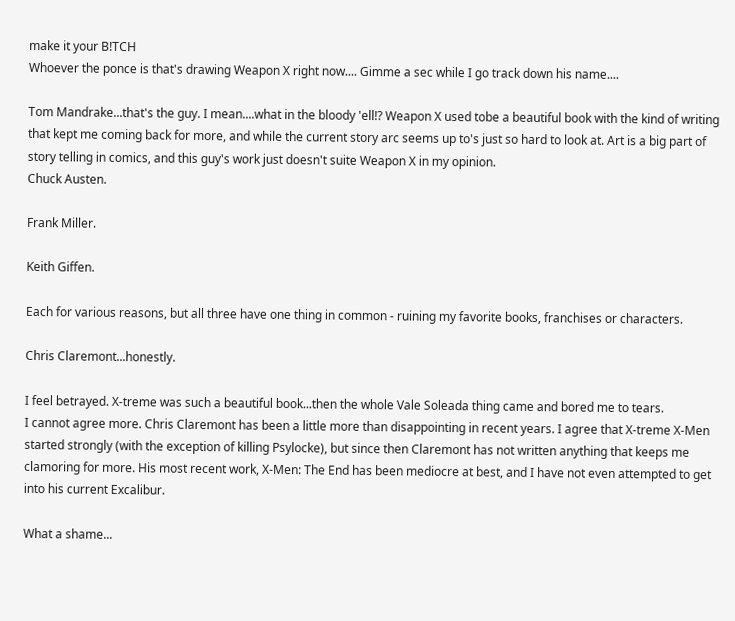make it your B!TCH
Whoever the ponce is that's drawing Weapon X right now.... Gimme a sec while I go track down his name....

Tom Mandrake...that's the guy. I mean....what in the bloody 'ell!? Weapon X used tobe a beautiful book with the kind of writing that kept me coming back for more, and while the current story arc seems up to's just so hard to look at. Art is a big part of story telling in comics, and this guy's work just doesn't suite Weapon X in my opinion.
Chuck Austen.

Frank Miller.

Keith Giffen.

Each for various reasons, but all three have one thing in common - ruining my favorite books, franchises or characters.

Chris Claremont...honestly.

I feel betrayed. X-treme was such a beautiful book...then the whole Vale Soleada thing came and bored me to tears.
I cannot agree more. Chris Claremont has been a little more than disappointing in recent years. I agree that X-treme X-Men started strongly (with the exception of killing Psylocke), but since then Claremont has not written anything that keeps me clamoring for more. His most recent work, X-Men: The End has been mediocre at best, and I have not even attempted to get into his current Excalibur.

What a shame...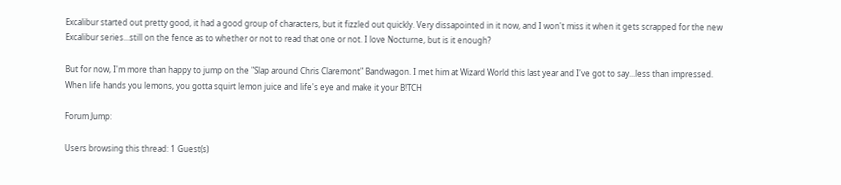Excalibur started out pretty good, it had a good group of characters, but it fizzled out quickly. Very dissapointed in it now, and I won't miss it when it gets scrapped for the new Excalibur series...still on the fence as to whether or not to read that one or not. I love Nocturne, but is it enough?

But for now, I'm more than happy to jump on the "Slap around Chris Claremont" Bandwagon. I met him at Wizard World this last year and I've got to say...less than impressed.
When life hands you lemons, you gotta squirt lemon juice and life's eye and make it your B!TCH

Forum Jump:

Users browsing this thread: 1 Guest(s)